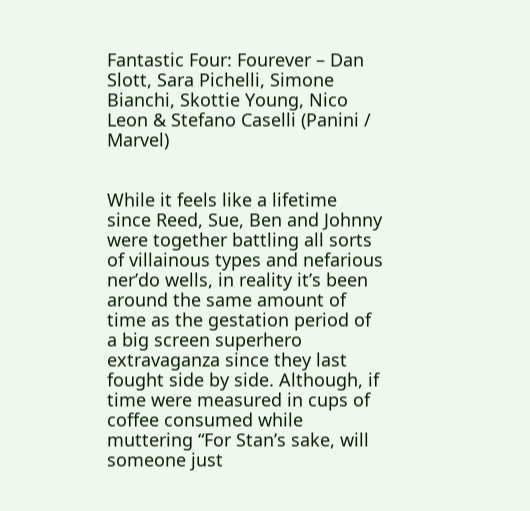Fantastic Four: Fourever – Dan Slott, Sara Pichelli, Simone Bianchi, Skottie Young, Nico Leon & Stefano Caselli (Panini / Marvel)


While it feels like a lifetime since Reed, Sue, Ben and Johnny were together battling all sorts of villainous types and nefarious ner’do wells, in reality it’s been around the same amount of time as the gestation period of a big screen superhero extravaganza since they last fought side by side. Although, if time were measured in cups of coffee consumed while muttering “For Stan’s sake, will someone just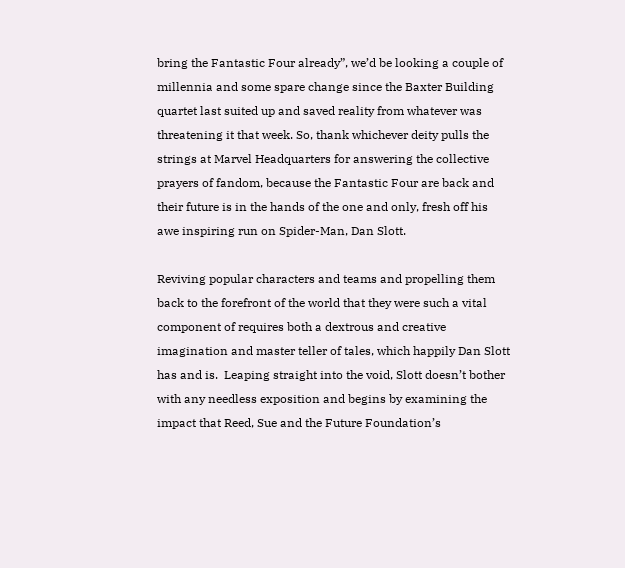bring the Fantastic Four already”, we’d be looking a couple of millennia and some spare change since the Baxter Building quartet last suited up and saved reality from whatever was threatening it that week. So, thank whichever deity pulls the strings at Marvel Headquarters for answering the collective prayers of fandom, because the Fantastic Four are back and their future is in the hands of the one and only, fresh off his awe inspiring run on Spider-Man, Dan Slott.

Reviving popular characters and teams and propelling them back to the forefront of the world that they were such a vital component of requires both a dextrous and creative imagination and master teller of tales, which happily Dan Slott has and is.  Leaping straight into the void, Slott doesn’t bother with any needless exposition and begins by examining the impact that Reed, Sue and the Future Foundation’s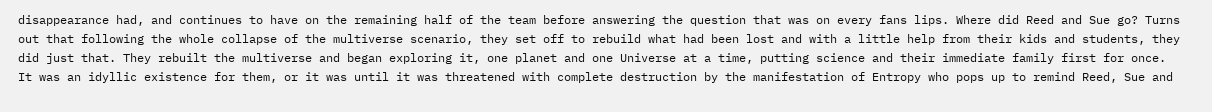disappearance had, and continues to have on the remaining half of the team before answering the question that was on every fans lips. Where did Reed and Sue go? Turns out that following the whole collapse of the multiverse scenario, they set off to rebuild what had been lost and with a little help from their kids and students, they did just that. They rebuilt the multiverse and began exploring it, one planet and one Universe at a time, putting science and their immediate family first for once. It was an idyllic existence for them, or it was until it was threatened with complete destruction by the manifestation of Entropy who pops up to remind Reed, Sue and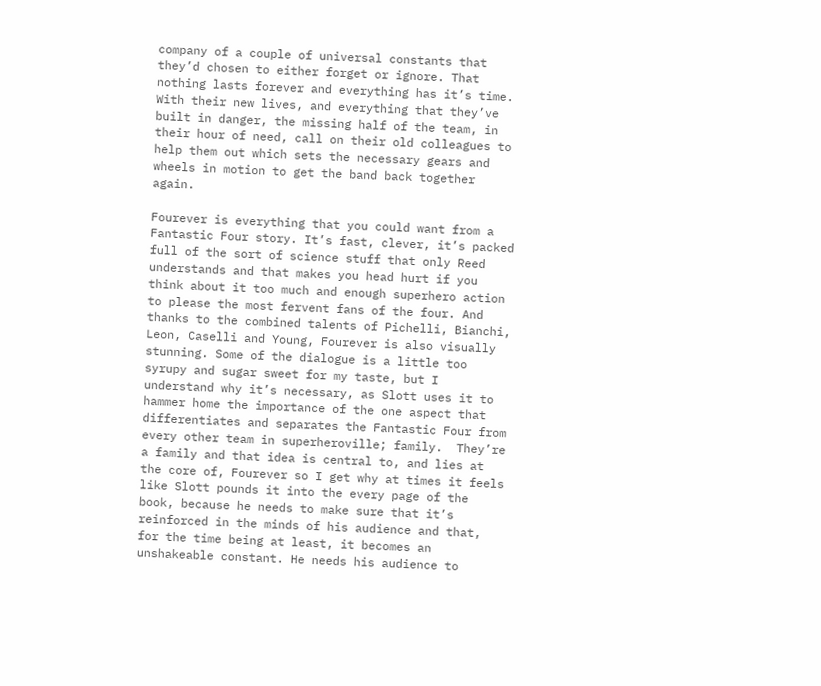company of a couple of universal constants that they’d chosen to either forget or ignore. That nothing lasts forever and everything has it’s time. With their new lives, and everything that they’ve built in danger, the missing half of the team, in their hour of need, call on their old colleagues to help them out which sets the necessary gears and wheels in motion to get the band back together again.

Fourever is everything that you could want from a Fantastic Four story. It’s fast, clever, it’s packed full of the sort of science stuff that only Reed understands and that makes you head hurt if you think about it too much and enough superhero action to please the most fervent fans of the four. And thanks to the combined talents of Pichelli, Bianchi, Leon, Caselli and Young, Fourever is also visually stunning. Some of the dialogue is a little too syrupy and sugar sweet for my taste, but I understand why it’s necessary, as Slott uses it to hammer home the importance of the one aspect that differentiates and separates the Fantastic Four from every other team in superheroville; family.  They’re a family and that idea is central to, and lies at the core of, Fourever so I get why at times it feels like Slott pounds it into the every page of the book, because he needs to make sure that it’s reinforced in the minds of his audience and that, for the time being at least, it becomes an unshakeable constant. He needs his audience to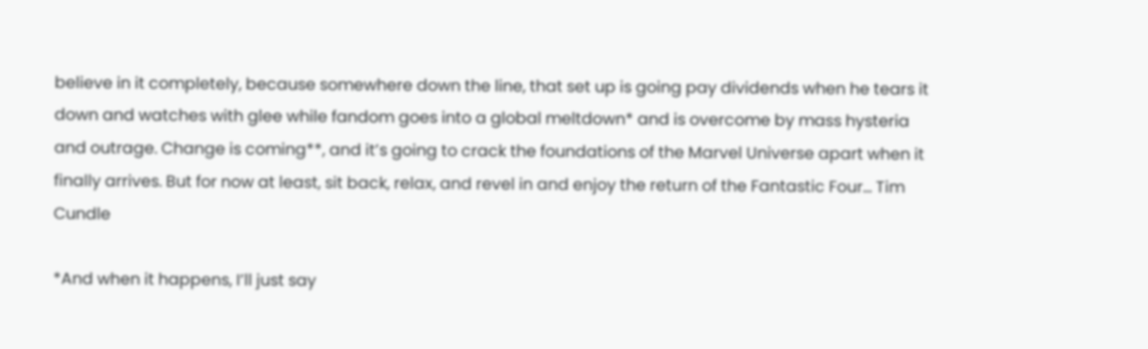believe in it completely, because somewhere down the line, that set up is going pay dividends when he tears it down and watches with glee while fandom goes into a global meltdown* and is overcome by mass hysteria and outrage. Change is coming**, and it’s going to crack the foundations of the Marvel Universe apart when it finally arrives. But for now at least, sit back, relax, and revel in and enjoy the return of the Fantastic Four… Tim Cundle

*And when it happens, I’ll just say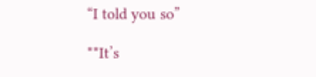“I told you so”

**It’s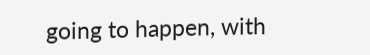going to happen, with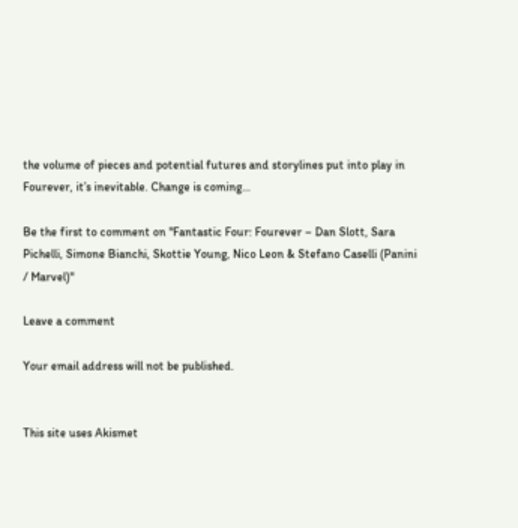the volume of pieces and potential futures and storylines put into play in Fourever, it’s inevitable. Change is coming…

Be the first to comment on "Fantastic Four: Fourever – Dan Slott, Sara Pichelli, Simone Bianchi, Skottie Young, Nico Leon & Stefano Caselli (Panini / Marvel)"

Leave a comment

Your email address will not be published.


This site uses Akismet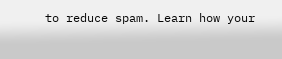to reduce spam. Learn how your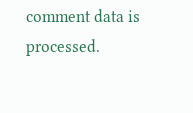comment data is processed.